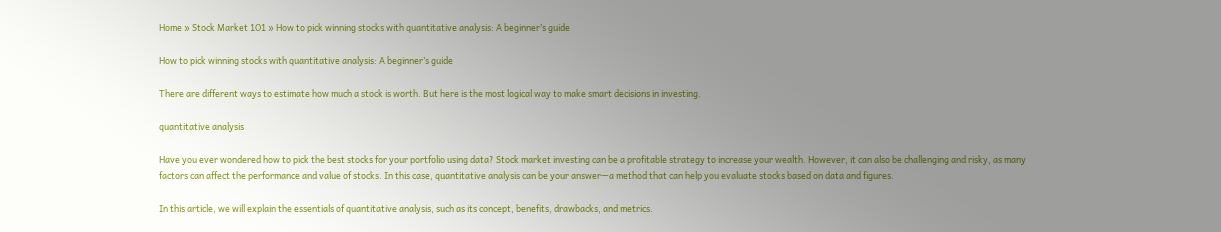Home » Stock Market 1O1 » How to pick winning stocks with quantitative analysis: A beginner’s guide

How to pick winning stocks with quantitative analysis: A beginner’s guide

There are different ways to estimate how much a stock is worth. But here is the most logical way to make smart decisions in investing.

quantitative analysis

Have you ever wondered how to pick the best stocks for your portfolio using data? Stock market investing can be a profitable strategy to increase your wealth. However, it can also be challenging and risky, as many factors can affect the performance and value of stocks. In this case, quantitative analysis can be your answer—a method that can help you evaluate stocks based on data and figures.

In this article, we will explain the essentials of quantitative analysis, such as its concept, benefits, drawbacks, and metrics.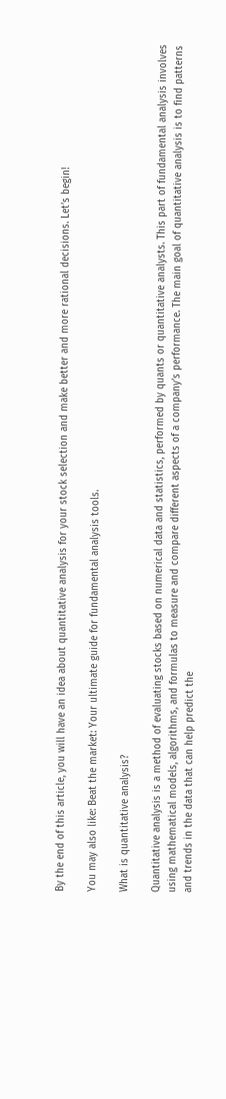By the end of this article, you will have an idea about quantitative analysis for your stock selection and make better and more rational decisions. Let’s begin!

You may also like: Beat the market: Your ultimate guide for fundamental analysis tools.

What is quantitative analysis?

Quantitative analysis is a method of evaluating stocks based on numerical data and statistics, performed by quants or quantitative analysts. This part of fundamental analysis involves using mathematical models, algorithms, and formulas to measure and compare different aspects of a company’s performance. The main goal of quantitative analysis is to find patterns and trends in the data that can help predict the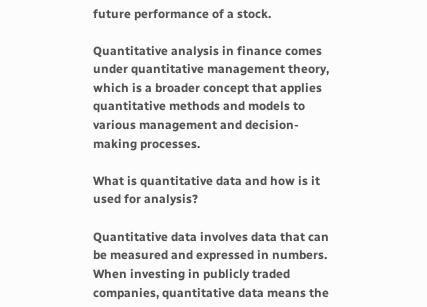future performance of a stock.

Quantitative analysis in finance comes under quantitative management theory, which is a broader concept that applies quantitative methods and models to various management and decision-making processes.

What is quantitative data and how is it used for analysis?

Quantitative data involves data that can be measured and expressed in numbers. When investing in publicly traded companies, quantitative data means the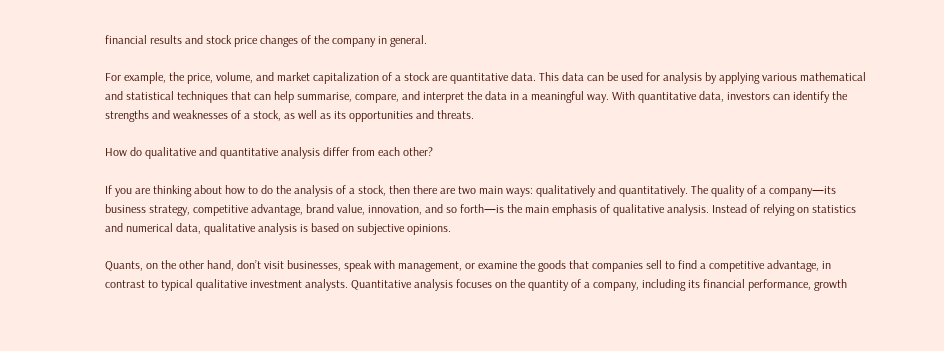financial results and stock price changes of the company in general.

For example, the price, volume, and market capitalization of a stock are quantitative data. This data can be used for analysis by applying various mathematical and statistical techniques that can help summarise, compare, and interpret the data in a meaningful way. With quantitative data, investors can identify the strengths and weaknesses of a stock, as well as its opportunities and threats.

How do qualitative and quantitative analysis differ from each other?

If you are thinking about how to do the analysis of a stock, then there are two main ways: qualitatively and quantitatively. The quality of a company—its business strategy, competitive advantage, brand value, innovation, and so forth—is the main emphasis of qualitative analysis. Instead of relying on statistics and numerical data, qualitative analysis is based on subjective opinions.

Quants, on the other hand, don’t visit businesses, speak with management, or examine the goods that companies sell to find a competitive advantage, in contrast to typical qualitative investment analysts. Quantitative analysis focuses on the quantity of a company, including its financial performance, growth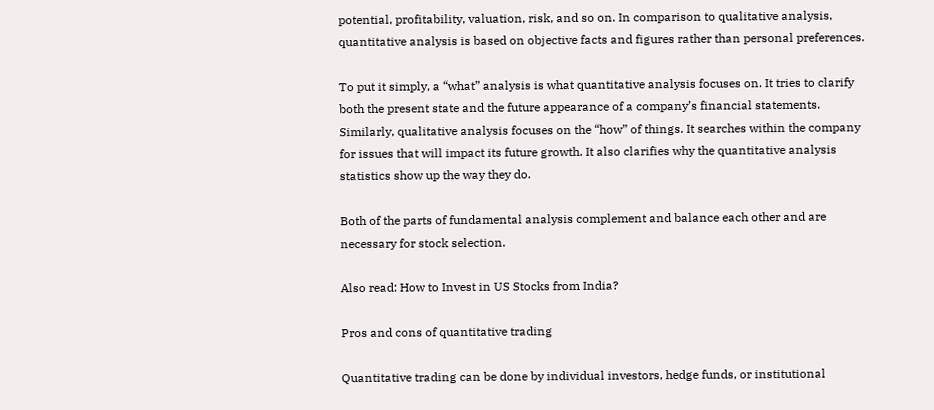potential, profitability, valuation, risk, and so on. In comparison to qualitative analysis, quantitative analysis is based on objective facts and figures rather than personal preferences.

To put it simply, a “what” analysis is what quantitative analysis focuses on. It tries to clarify both the present state and the future appearance of a company’s financial statements. Similarly, qualitative analysis focuses on the “how” of things. It searches within the company for issues that will impact its future growth. It also clarifies why the quantitative analysis statistics show up the way they do.

Both of the parts of fundamental analysis complement and balance each other and are necessary for stock selection.

Also read: How to Invest in US Stocks from India?

Pros and cons of quantitative trading

Quantitative trading can be done by individual investors, hedge funds, or institutional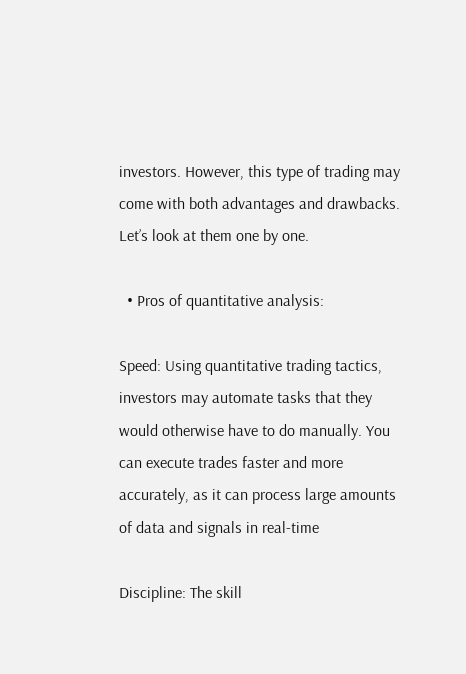investors. However, this type of trading may come with both advantages and drawbacks. Let’s look at them one by one.

  • Pros of quantitative analysis:

Speed: Using quantitative trading tactics, investors may automate tasks that they would otherwise have to do manually. You can execute trades faster and more accurately, as it can process large amounts of data and signals in real-time

Discipline: The skill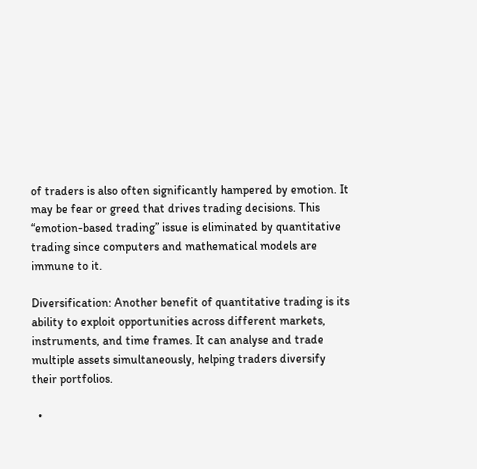of traders is also often significantly hampered by emotion. It may be fear or greed that drives trading decisions. This “emotion-based trading” issue is eliminated by quantitative trading since computers and mathematical models are immune to it.

Diversification: Another benefit of quantitative trading is its ability to exploit opportunities across different markets, instruments, and time frames. It can analyse and trade multiple assets simultaneously, helping traders diversify their portfolios.

  •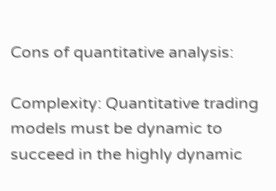Cons of quantitative analysis:

Complexity: Quantitative trading models must be dynamic to succeed in the highly dynamic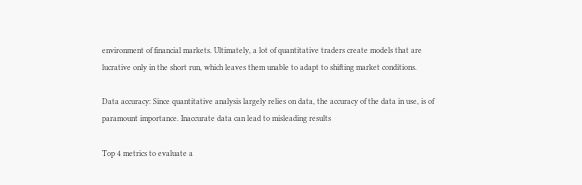environment of financial markets. Ultimately, a lot of quantitative traders create models that are lucrative only in the short run, which leaves them unable to adapt to shifting market conditions.

Data accuracy: Since quantitative analysis largely relies on data, the accuracy of the data in use, is of paramount importance. Inaccurate data can lead to misleading results

Top 4 metrics to evaluate a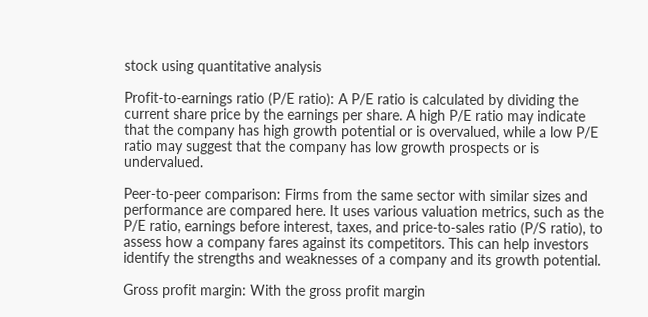stock using quantitative analysis

Profit-to-earnings ratio (P/E ratio): A P/E ratio is calculated by dividing the current share price by the earnings per share. A high P/E ratio may indicate that the company has high growth potential or is overvalued, while a low P/E ratio may suggest that the company has low growth prospects or is undervalued.

Peer-to-peer comparison: Firms from the same sector with similar sizes and performance are compared here. It uses various valuation metrics, such as the P/E ratio, earnings before interest, taxes, and price-to-sales ratio (P/S ratio), to assess how a company fares against its competitors. This can help investors identify the strengths and weaknesses of a company and its growth potential.

Gross profit margin: With the gross profit margin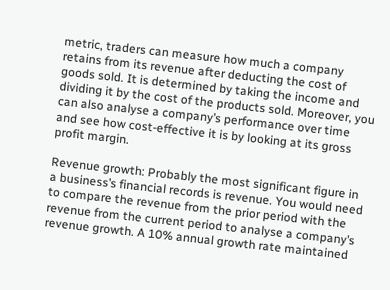metric, traders can measure how much a company retains from its revenue after deducting the cost of goods sold. It is determined by taking the income and dividing it by the cost of the products sold. Moreover, you can also analyse a company’s performance over time and see how cost-effective it is by looking at its gross profit margin.

Revenue growth: Probably the most significant figure in a business’s financial records is revenue. You would need to compare the revenue from the prior period with the revenue from the current period to analyse a company’s revenue growth. A 10% annual growth rate maintained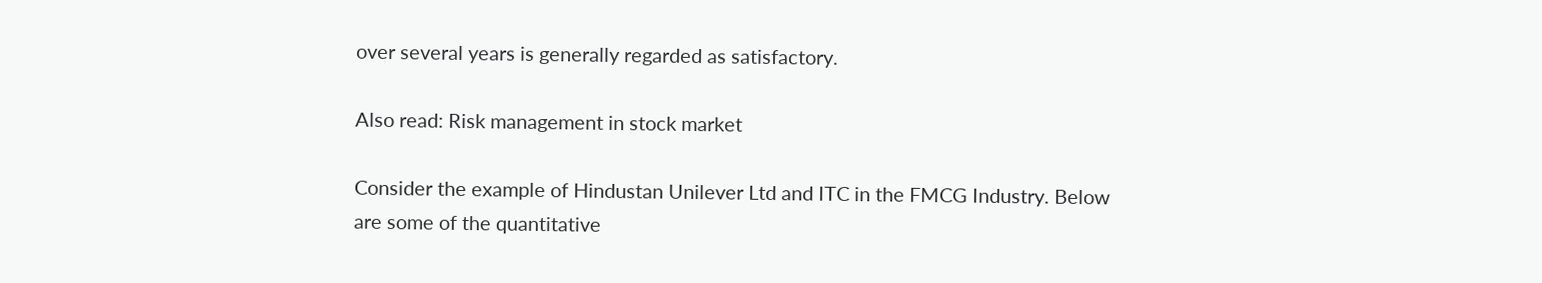over several years is generally regarded as satisfactory.

Also read: Risk management in stock market

Consider the example of Hindustan Unilever Ltd and ITC in the FMCG Industry. Below are some of the quantitative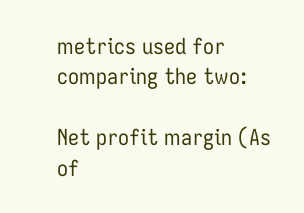metrics used for comparing the two:

Net profit margin (As of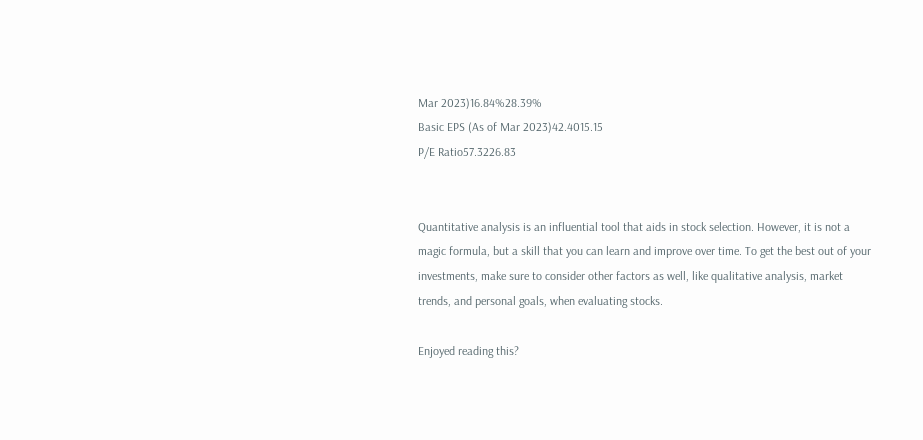Mar 2023)16.84%28.39%
Basic EPS (As of Mar 2023)42.4015.15
P/E Ratio57.3226.83


Quantitative analysis is an influential tool that aids in stock selection. However, it is not a magic formula, but a skill that you can learn and improve over time. To get the best out of your investments, make sure to consider other factors as well, like qualitative analysis, market trends, and personal goals, when evaluating stocks.

Enjoyed reading this?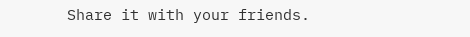Share it with your friends.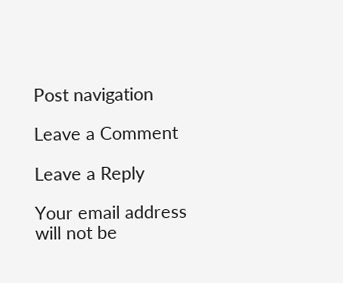Post navigation

Leave a Comment

Leave a Reply

Your email address will not be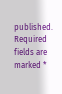published. Required fields are marked *